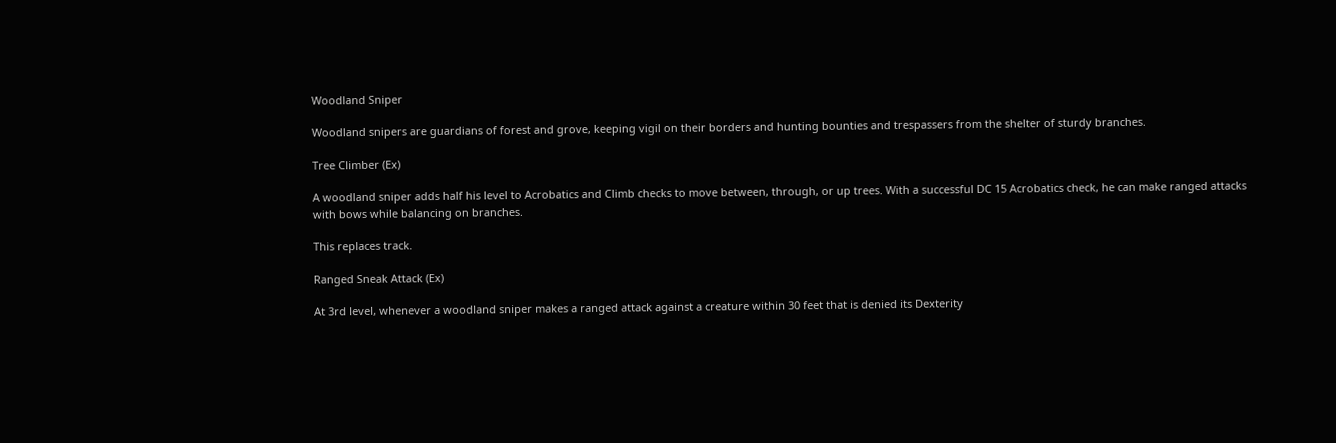Woodland Sniper

Woodland snipers are guardians of forest and grove, keeping vigil on their borders and hunting bounties and trespassers from the shelter of sturdy branches.

Tree Climber (Ex)

A woodland sniper adds half his level to Acrobatics and Climb checks to move between, through, or up trees. With a successful DC 15 Acrobatics check, he can make ranged attacks with bows while balancing on branches.

This replaces track.

Ranged Sneak Attack (Ex)

At 3rd level, whenever a woodland sniper makes a ranged attack against a creature within 30 feet that is denied its Dexterity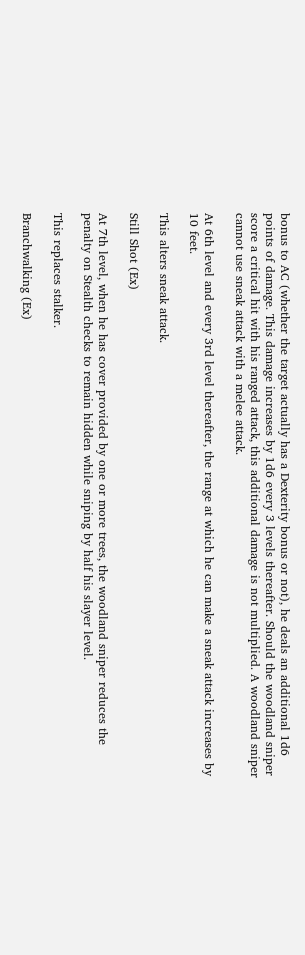bonus to AC (whether the target actually has a Dexterity bonus or not), he deals an additional 1d6 points of damage. This damage increases by 1d6 every 3 levels thereafter. Should the woodland sniper score a critical hit with his ranged attack, this additional damage is not multiplied. A woodland sniper cannot use sneak attack with a melee attack.

At 6th level and every 3rd level thereafter, the range at which he can make a sneak attack increases by 10 feet.

This alters sneak attack.

Still Shot (Ex)

At 7th level, when he has cover provided by one or more trees, the woodland sniper reduces the penalty on Stealth checks to remain hidden while sniping by half his slayer level.

This replaces stalker.

Branchwalking (Ex)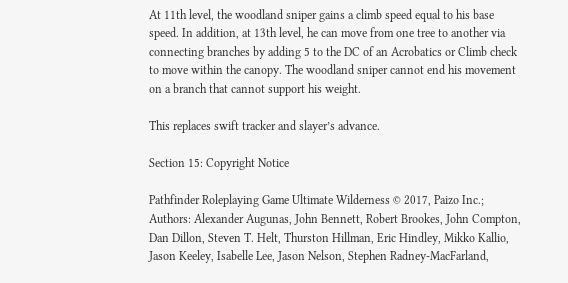At 11th level, the woodland sniper gains a climb speed equal to his base speed. In addition, at 13th level, he can move from one tree to another via connecting branches by adding 5 to the DC of an Acrobatics or Climb check to move within the canopy. The woodland sniper cannot end his movement on a branch that cannot support his weight.

This replaces swift tracker and slayer’s advance.

Section 15: Copyright Notice

Pathfinder Roleplaying Game Ultimate Wilderness © 2017, Paizo Inc.; Authors: Alexander Augunas, John Bennett, Robert Brookes, John Compton, Dan Dillon, Steven T. Helt, Thurston Hillman, Eric Hindley, Mikko Kallio, Jason Keeley, Isabelle Lee, Jason Nelson, Stephen Radney-MacFarland,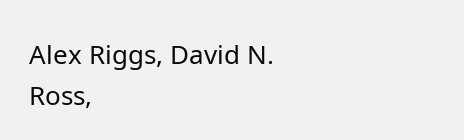Alex Riggs, David N. Ross,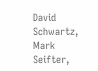David Schwartz, Mark Seifter,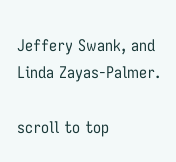Jeffery Swank, and Linda Zayas-Palmer.

scroll to top